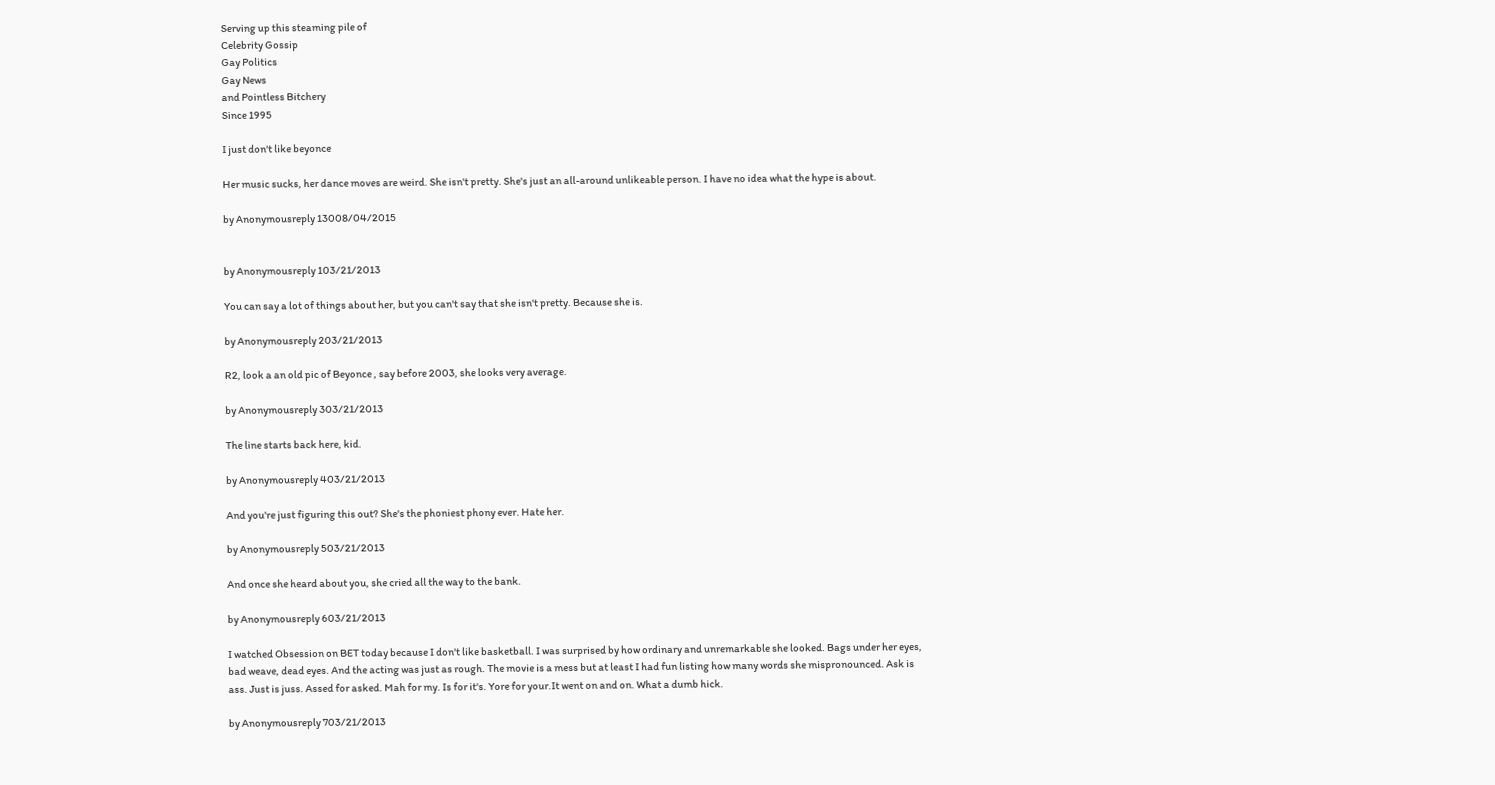Serving up this steaming pile of
Celebrity Gossip
Gay Politics
Gay News
and Pointless Bitchery
Since 1995

I just don't like beyonce

Her music sucks, her dance moves are weird. She isn't pretty. She's just an all-around unlikeable person. I have no idea what the hype is about.

by Anonymousreply 13008/04/2015


by Anonymousreply 103/21/2013

You can say a lot of things about her, but you can't say that she isn't pretty. Because she is.

by Anonymousreply 203/21/2013

R2, look a an old pic of Beyonce , say before 2003, she looks very average.

by Anonymousreply 303/21/2013

The line starts back here, kid.

by Anonymousreply 403/21/2013

And you're just figuring this out? She's the phoniest phony ever. Hate her.

by Anonymousreply 503/21/2013

And once she heard about you, she cried all the way to the bank.

by Anonymousreply 603/21/2013

I watched Obsession on BET today because I don't like basketball. I was surprised by how ordinary and unremarkable she looked. Bags under her eyes, bad weave, dead eyes. And the acting was just as rough. The movie is a mess but at least I had fun listing how many words she mispronounced. Ask is ass. Just is juss. Assed for asked. Mah for my. Is for it's. Yore for your.It went on and on. What a dumb hick.

by Anonymousreply 703/21/2013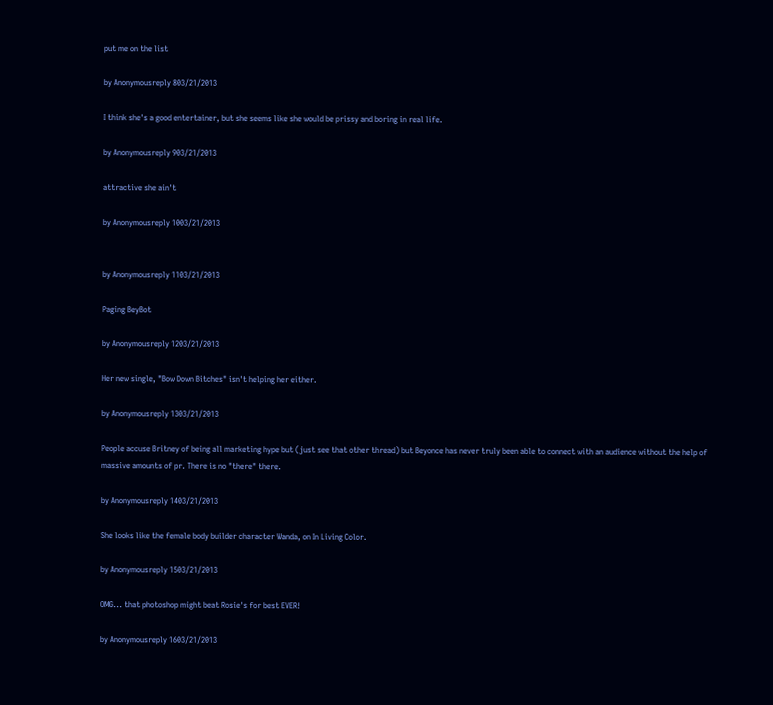put me on the list

by Anonymousreply 803/21/2013

I think she's a good entertainer, but she seems like she would be prissy and boring in real life.

by Anonymousreply 903/21/2013

attractive she ain't

by Anonymousreply 1003/21/2013


by Anonymousreply 1103/21/2013

Paging BeyBot

by Anonymousreply 1203/21/2013

Her new single, "Bow Down Bitches" isn't helping her either.

by Anonymousreply 1303/21/2013

People accuse Britney of being all marketing hype but (just see that other thread) but Beyonce has never truly been able to connect with an audience without the help of massive amounts of pr. There is no "there" there.

by Anonymousreply 1403/21/2013

She looks like the female body builder character Wanda, on In Living Color.

by Anonymousreply 1503/21/2013

OMG... that photoshop might beat Rosie's for best EVER!

by Anonymousreply 1603/21/2013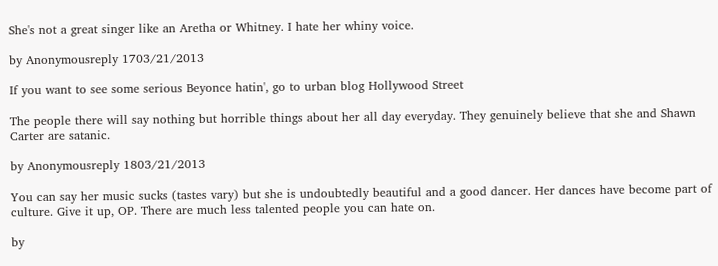She's not a great singer like an Aretha or Whitney. I hate her whiny voice.

by Anonymousreply 1703/21/2013

If you want to see some serious Beyonce hatin', go to urban blog Hollywood Street

The people there will say nothing but horrible things about her all day everyday. They genuinely believe that she and Shawn Carter are satanic.

by Anonymousreply 1803/21/2013

You can say her music sucks (tastes vary) but she is undoubtedly beautiful and a good dancer. Her dances have become part of culture. Give it up, OP. There are much less talented people you can hate on.

by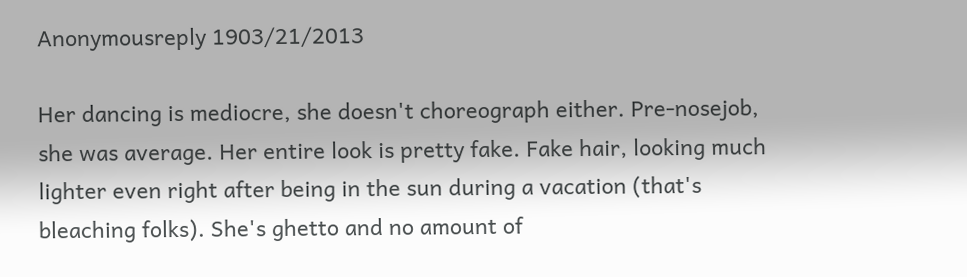Anonymousreply 1903/21/2013

Her dancing is mediocre, she doesn't choreograph either. Pre-nosejob, she was average. Her entire look is pretty fake. Fake hair, looking much lighter even right after being in the sun during a vacation (that's bleaching folks). She's ghetto and no amount of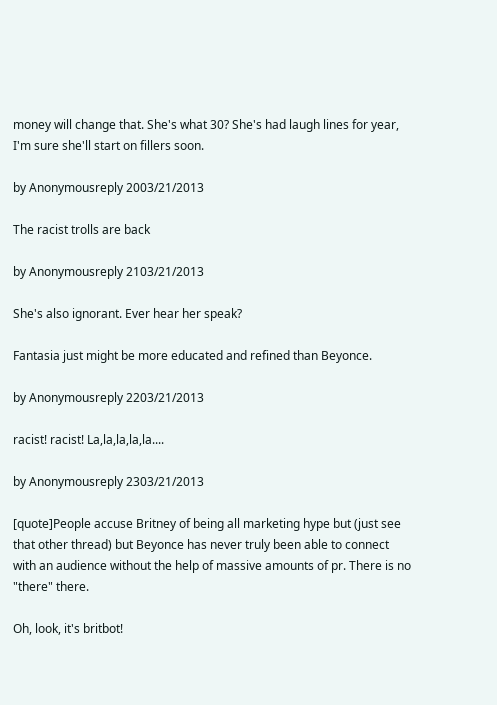money will change that. She's what 30? She's had laugh lines for year, I'm sure she'll start on fillers soon.

by Anonymousreply 2003/21/2013

The racist trolls are back

by Anonymousreply 2103/21/2013

She's also ignorant. Ever hear her speak?

Fantasia just might be more educated and refined than Beyonce.

by Anonymousreply 2203/21/2013

racist! racist! La,la,la,la,la....

by Anonymousreply 2303/21/2013

[quote]People accuse Britney of being all marketing hype but (just see that other thread) but Beyonce has never truly been able to connect with an audience without the help of massive amounts of pr. There is no "there" there.

Oh, look, it's britbot!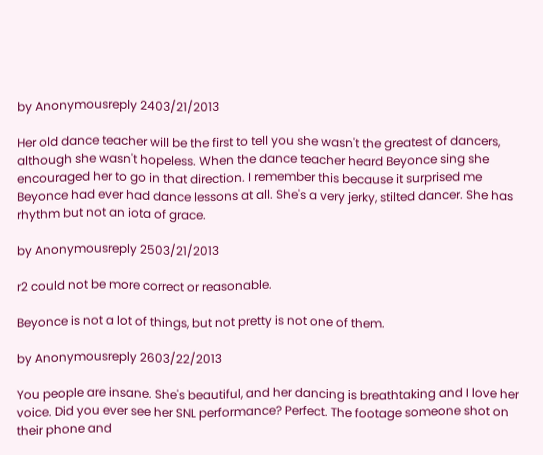by Anonymousreply 2403/21/2013

Her old dance teacher will be the first to tell you she wasn't the greatest of dancers, although she wasn't hopeless. When the dance teacher heard Beyonce sing she encouraged her to go in that direction. I remember this because it surprised me Beyonce had ever had dance lessons at all. She's a very jerky, stilted dancer. She has rhythm but not an iota of grace.

by Anonymousreply 2503/21/2013

r2 could not be more correct or reasonable.

Beyonce is not a lot of things, but not pretty is not one of them.

by Anonymousreply 2603/22/2013

You people are insane. She's beautiful, and her dancing is breathtaking and I love her voice. Did you ever see her SNL performance? Perfect. The footage someone shot on their phone and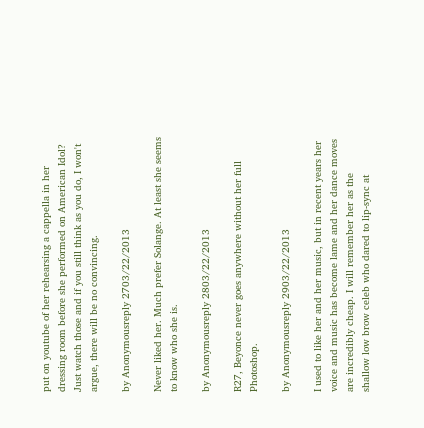put on youtube of her rehearsing a cappella in her dressing room before she performed on American Idol? Just watch those and if you still think as you do, I won't argue, there will be no convincing.

by Anonymousreply 2703/22/2013

Never liked her. Much prefer Solange. At least she seems to know who she is.

by Anonymousreply 2803/22/2013

R27, Beyonce never goes anywhere without her full Photoshop.

by Anonymousreply 2903/22/2013

I used to like her and her music, but in recent years her voice and music has become lame and her dance moves are incredibly cheap. I will remember her as the shallow low brow celeb who dared to lip-sync at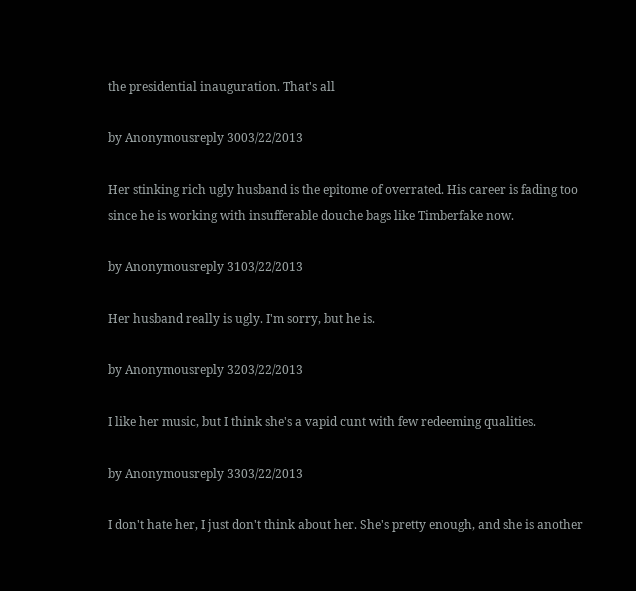the presidential inauguration. That's all

by Anonymousreply 3003/22/2013

Her stinking rich ugly husband is the epitome of overrated. His career is fading too since he is working with insufferable douche bags like Timberfake now.

by Anonymousreply 3103/22/2013

Her husband really is ugly. I'm sorry, but he is.

by Anonymousreply 3203/22/2013

I like her music, but I think she's a vapid cunt with few redeeming qualities.

by Anonymousreply 3303/22/2013

I don't hate her, I just don't think about her. She's pretty enough, and she is another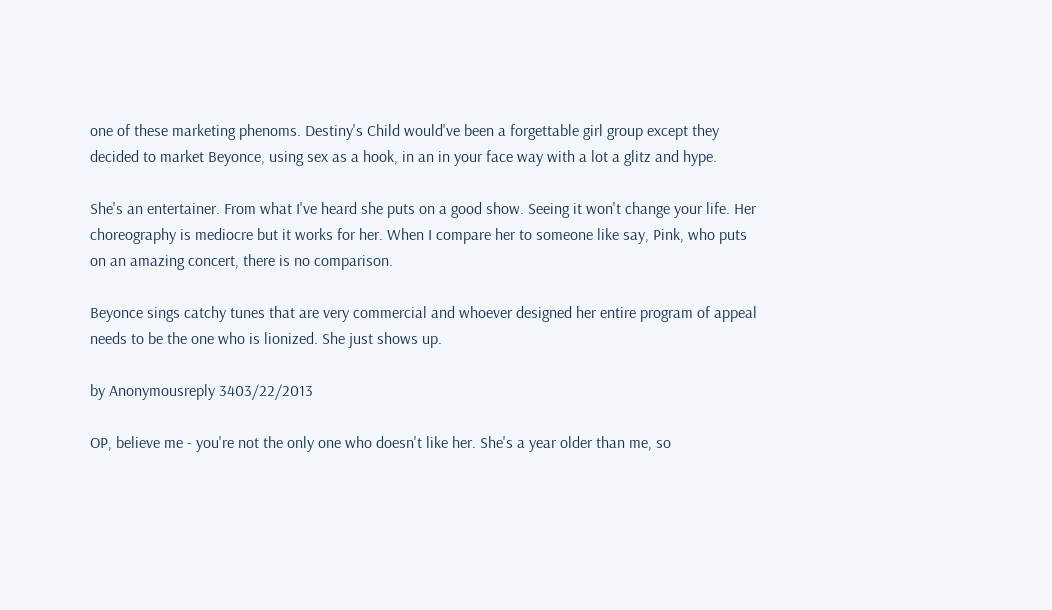one of these marketing phenoms. Destiny's Child would've been a forgettable girl group except they decided to market Beyonce, using sex as a hook, in an in your face way with a lot a glitz and hype.

She's an entertainer. From what I've heard she puts on a good show. Seeing it won't change your life. Her choreography is mediocre but it works for her. When I compare her to someone like say, Pink, who puts on an amazing concert, there is no comparison.

Beyonce sings catchy tunes that are very commercial and whoever designed her entire program of appeal needs to be the one who is lionized. She just shows up.

by Anonymousreply 3403/22/2013

OP, believe me - you're not the only one who doesn't like her. She's a year older than me, so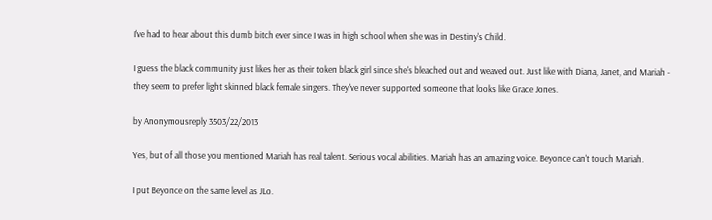I've had to hear about this dumb bitch ever since I was in high school when she was in Destiny's Child.

I guess the black community just likes her as their token black girl since she's bleached out and weaved out. Just like with Diana, Janet, and Mariah - they seem to prefer light skinned black female singers. They've never supported someone that looks like Grace Jones.

by Anonymousreply 3503/22/2013

Yes, but of all those you mentioned Mariah has real talent. Serious vocal abilities. Mariah has an amazing voice. Beyonce can't touch Mariah.

I put Beyonce on the same level as JLo.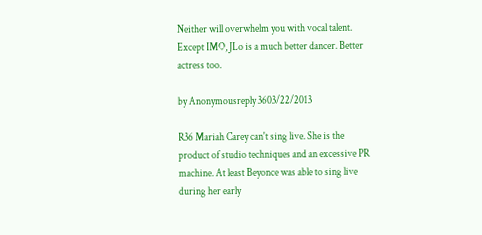Neither will overwhelm you with vocal talent. Except IMO, JLo is a much better dancer. Better actress too.

by Anonymousreply 3603/22/2013

R36 Mariah Carey can't sing live. She is the product of studio techniques and an excessive PR machine. At least Beyonce was able to sing live during her early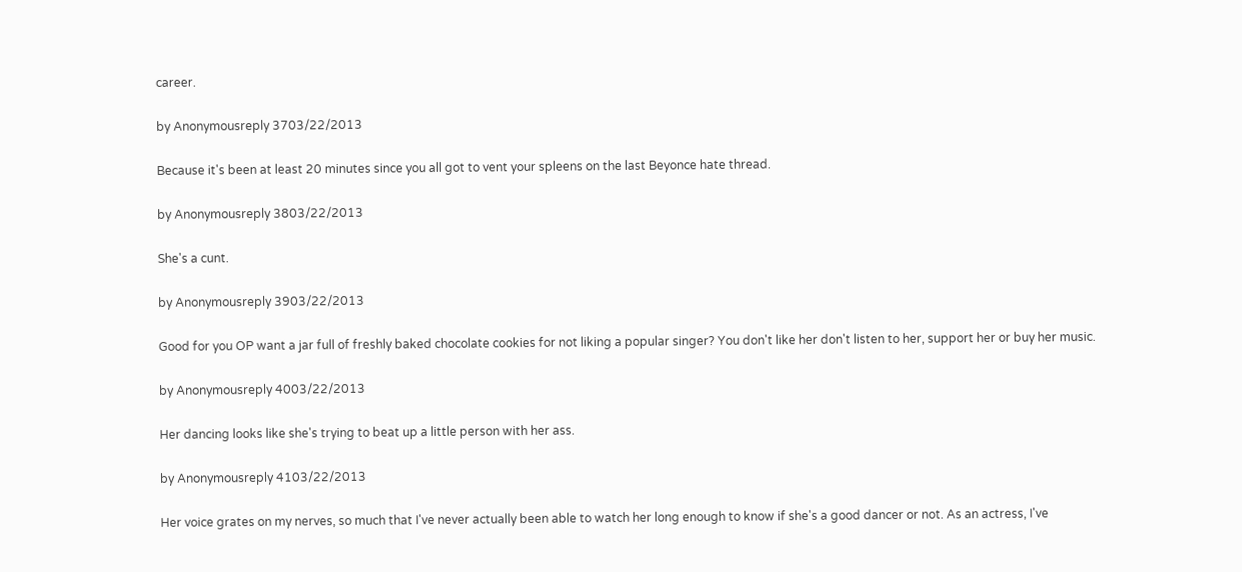career.

by Anonymousreply 3703/22/2013

Because it's been at least 20 minutes since you all got to vent your spleens on the last Beyonce hate thread.

by Anonymousreply 3803/22/2013

She's a cunt.

by Anonymousreply 3903/22/2013

Good for you OP want a jar full of freshly baked chocolate cookies for not liking a popular singer? You don't like her don't listen to her, support her or buy her music.

by Anonymousreply 4003/22/2013

Her dancing looks like she's trying to beat up a little person with her ass.

by Anonymousreply 4103/22/2013

Her voice grates on my nerves, so much that I've never actually been able to watch her long enough to know if she's a good dancer or not. As an actress, I've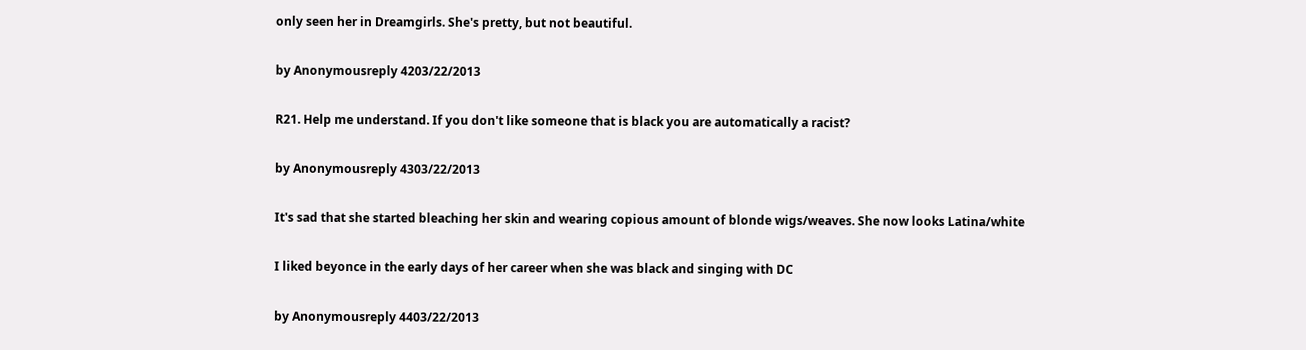only seen her in Dreamgirls. She's pretty, but not beautiful.

by Anonymousreply 4203/22/2013

R21. Help me understand. If you don't like someone that is black you are automatically a racist?

by Anonymousreply 4303/22/2013

It's sad that she started bleaching her skin and wearing copious amount of blonde wigs/weaves. She now looks Latina/white

I liked beyonce in the early days of her career when she was black and singing with DC

by Anonymousreply 4403/22/2013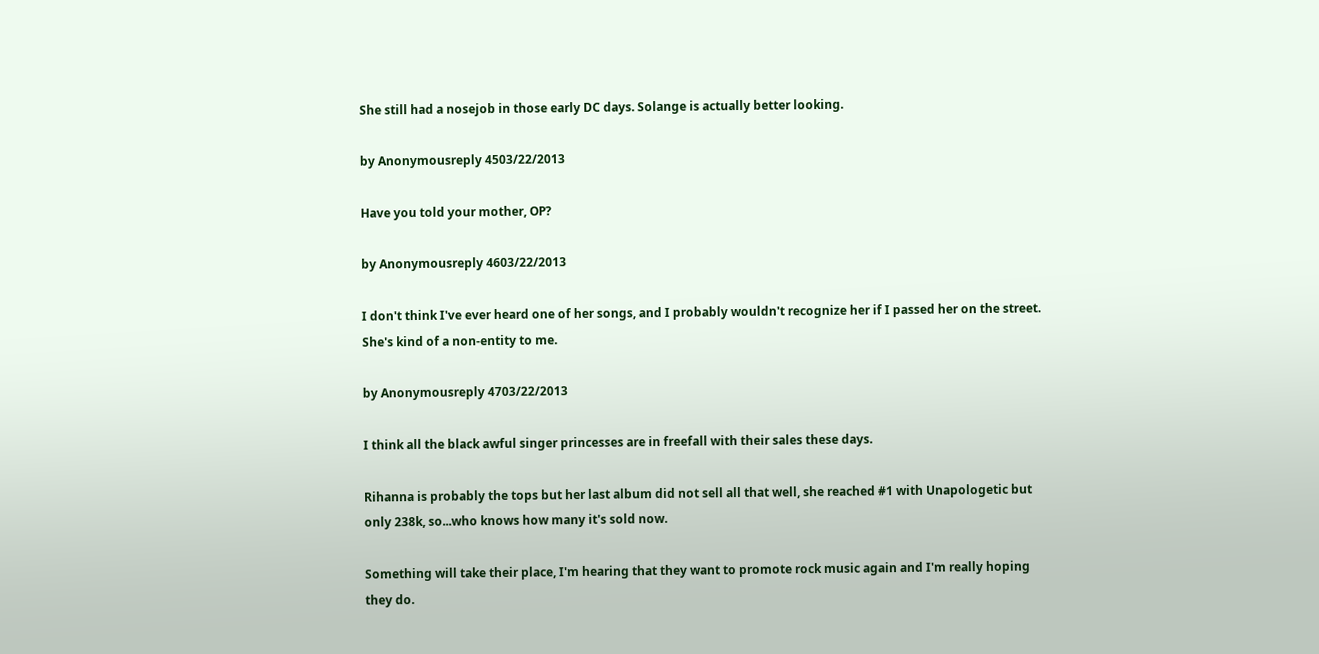She still had a nosejob in those early DC days. Solange is actually better looking.

by Anonymousreply 4503/22/2013

Have you told your mother, OP?

by Anonymousreply 4603/22/2013

I don't think I've ever heard one of her songs, and I probably wouldn't recognize her if I passed her on the street. She's kind of a non-entity to me.

by Anonymousreply 4703/22/2013

I think all the black awful singer princesses are in freefall with their sales these days.

Rihanna is probably the tops but her last album did not sell all that well, she reached #1 with Unapologetic but only 238k, so...who knows how many it's sold now.

Something will take their place, I'm hearing that they want to promote rock music again and I'm really hoping they do.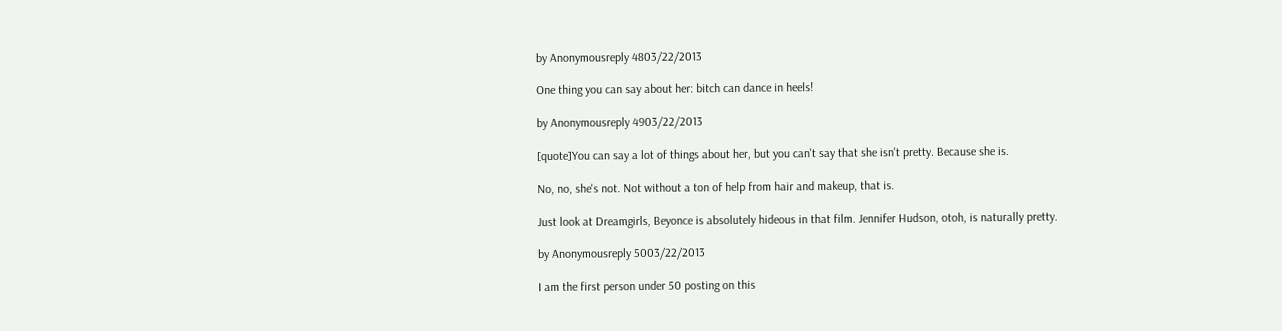by Anonymousreply 4803/22/2013

One thing you can say about her: bitch can dance in heels!

by Anonymousreply 4903/22/2013

[quote]You can say a lot of things about her, but you can't say that she isn't pretty. Because she is.

No, no, she's not. Not without a ton of help from hair and makeup, that is.

Just look at Dreamgirls, Beyonce is absolutely hideous in that film. Jennifer Hudson, otoh, is naturally pretty.

by Anonymousreply 5003/22/2013

I am the first person under 50 posting on this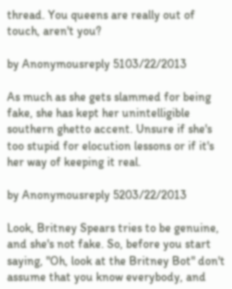thread. You queens are really out of touch, aren't you?

by Anonymousreply 5103/22/2013

As much as she gets slammed for being fake, she has kept her unintelligible southern ghetto accent. Unsure if she's too stupid for elocution lessons or if it's her way of keeping it real.

by Anonymousreply 5203/22/2013

Look, Britney Spears tries to be genuine, and she's not fake. So, before you start saying, "Oh, look at the Britney Bot" don't assume that you know everybody, and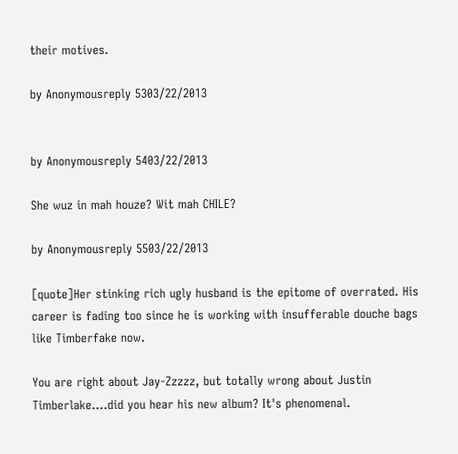their motives.

by Anonymousreply 5303/22/2013


by Anonymousreply 5403/22/2013

She wuz in mah houze? Wit mah CHILE?

by Anonymousreply 5503/22/2013

[quote]Her stinking rich ugly husband is the epitome of overrated. His career is fading too since he is working with insufferable douche bags like Timberfake now.

You are right about Jay-Zzzzz, but totally wrong about Justin Timberlake....did you hear his new album? It's phenomenal.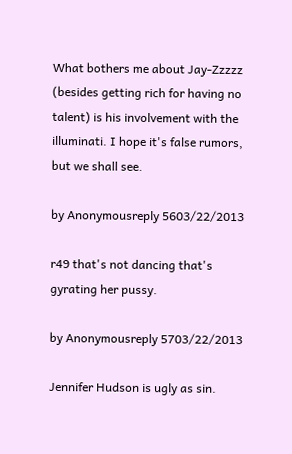What bothers me about Jay-Zzzzz (besides getting rich for having no talent) is his involvement with the illuminati. I hope it's false rumors, but we shall see.

by Anonymousreply 5603/22/2013

r49 that's not dancing that's gyrating her pussy.

by Anonymousreply 5703/22/2013

Jennifer Hudson is ugly as sin.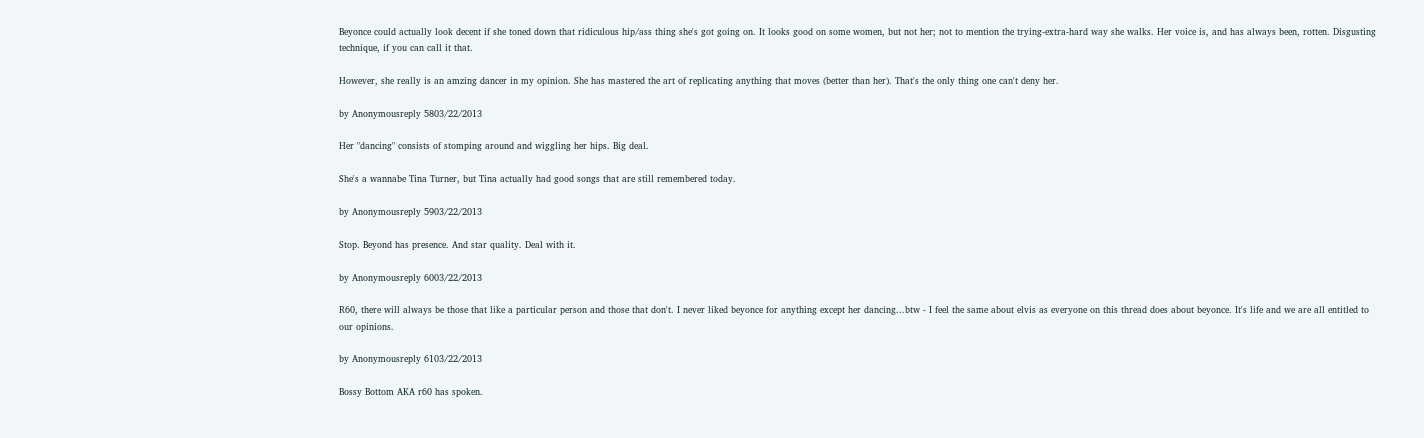Beyonce could actually look decent if she toned down that ridiculous hip/ass thing she's got going on. It looks good on some women, but not her; not to mention the trying-extra-hard way she walks. Her voice is, and has always been, rotten. Disgusting technique, if you can call it that.

However, she really is an amzing dancer in my opinion. She has mastered the art of replicating anything that moves (better than her). That's the only thing one can't deny her.

by Anonymousreply 5803/22/2013

Her "dancing" consists of stomping around and wiggling her hips. Big deal.

She's a wannabe Tina Turner, but Tina actually had good songs that are still remembered today.

by Anonymousreply 5903/22/2013

Stop. Beyond has presence. And star quality. Deal with it.

by Anonymousreply 6003/22/2013

R60, there will always be those that like a particular person and those that don't. I never liked beyonce for anything except her dancing...btw - I feel the same about elvis as everyone on this thread does about beyonce. It's life and we are all entitled to our opinions.

by Anonymousreply 6103/22/2013

Bossy Bottom AKA r60 has spoken.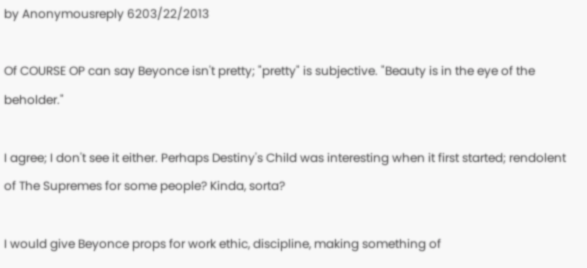by Anonymousreply 6203/22/2013

Of COURSE OP can say Beyonce isn't pretty; "pretty" is subjective. "Beauty is in the eye of the beholder."

I agree; I don't see it either. Perhaps Destiny's Child was interesting when it first started; rendolent of The Supremes for some people? Kinda, sorta?

I would give Beyonce props for work ethic, discipline, making something of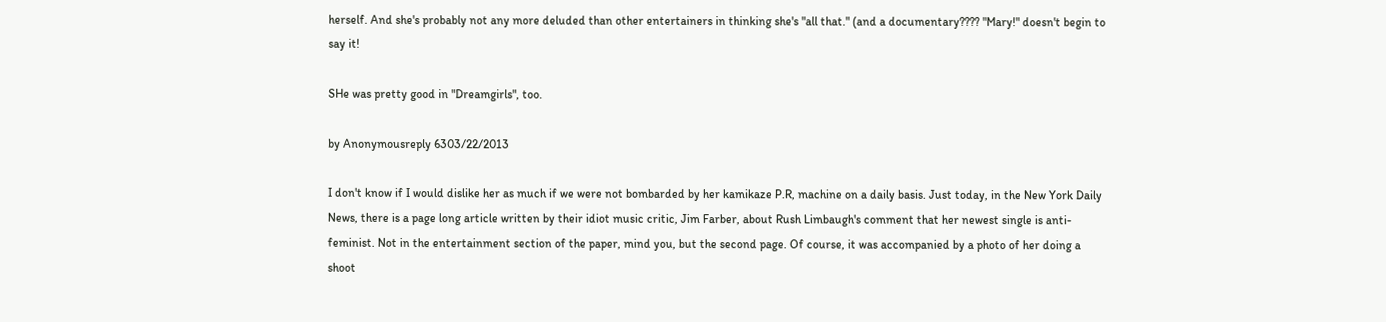herself. And she's probably not any more deluded than other entertainers in thinking she's "all that." (and a documentary???? "Mary!" doesn't begin to say it!

SHe was pretty good in "Dreamgirls", too.

by Anonymousreply 6303/22/2013

I don't know if I would dislike her as much if we were not bombarded by her kamikaze P.R, machine on a daily basis. Just today, in the New York Daily News, there is a page long article written by their idiot music critic, Jim Farber, about Rush Limbaugh's comment that her newest single is anti-feminist. Not in the entertainment section of the paper, mind you, but the second page. Of course, it was accompanied by a photo of her doing a shoot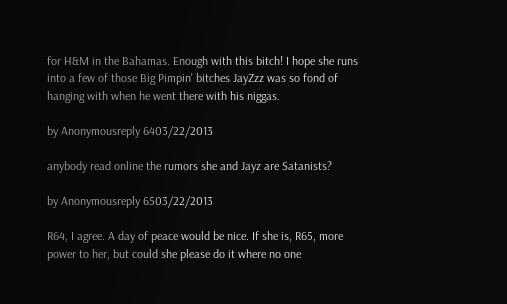for H&M in the Bahamas. Enough with this bitch! I hope she runs into a few of those Big Pimpin' bitches JayZzz was so fond of hanging with when he went there with his niggas.

by Anonymousreply 6403/22/2013

anybody read online the rumors she and Jayz are Satanists?

by Anonymousreply 6503/22/2013

R64, I agree. A day of peace would be nice. If she is, R65, more power to her, but could she please do it where no one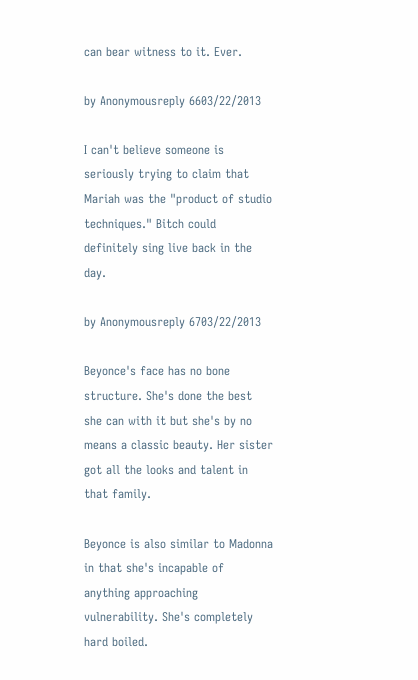can bear witness to it. Ever.

by Anonymousreply 6603/22/2013

I can't believe someone is seriously trying to claim that Mariah was the "product of studio techniques." Bitch could definitely sing live back in the day.

by Anonymousreply 6703/22/2013

Beyonce's face has no bone structure. She's done the best she can with it but she's by no means a classic beauty. Her sister got all the looks and talent in that family.

Beyonce is also similar to Madonna in that she's incapable of anything approaching vulnerability. She's completely hard boiled.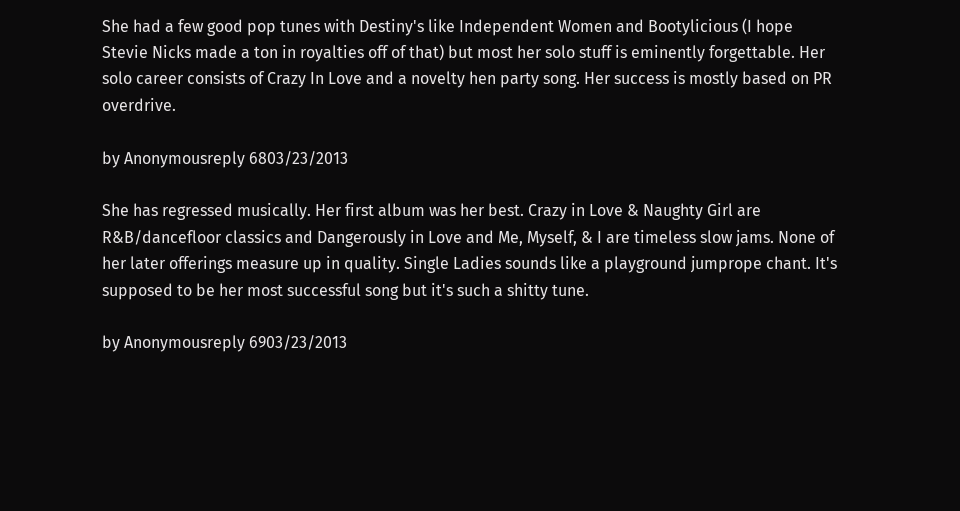She had a few good pop tunes with Destiny's like Independent Women and Bootylicious (I hope Stevie Nicks made a ton in royalties off of that) but most her solo stuff is eminently forgettable. Her solo career consists of Crazy In Love and a novelty hen party song. Her success is mostly based on PR overdrive.

by Anonymousreply 6803/23/2013

She has regressed musically. Her first album was her best. Crazy in Love & Naughty Girl are R&B/dancefloor classics and Dangerously in Love and Me, Myself, & I are timeless slow jams. None of her later offerings measure up in quality. Single Ladies sounds like a playground jumprope chant. It's supposed to be her most successful song but it's such a shitty tune.

by Anonymousreply 6903/23/2013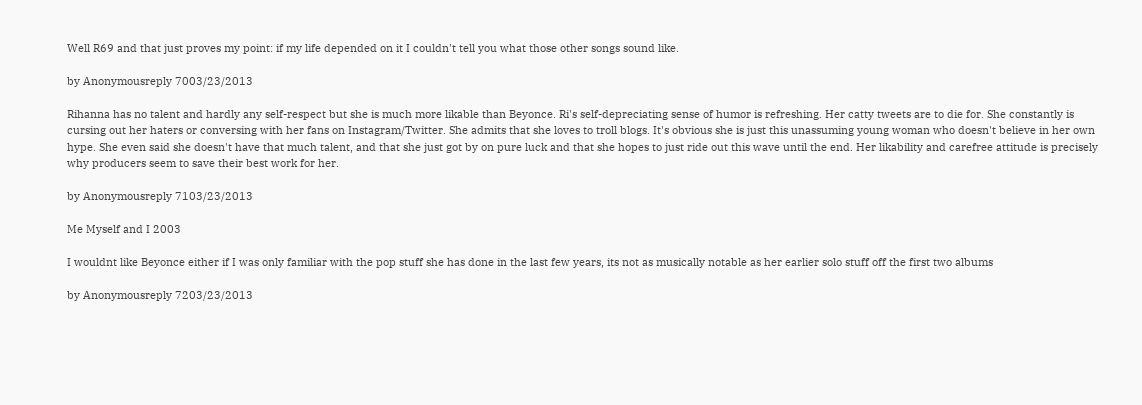Well R69 and that just proves my point: if my life depended on it I couldn't tell you what those other songs sound like.

by Anonymousreply 7003/23/2013

Rihanna has no talent and hardly any self-respect but she is much more likable than Beyonce. Ri's self-depreciating sense of humor is refreshing. Her catty tweets are to die for. She constantly is cursing out her haters or conversing with her fans on Instagram/Twitter. She admits that she loves to troll blogs. It's obvious she is just this unassuming young woman who doesn't believe in her own hype. She even said she doesn't have that much talent, and that she just got by on pure luck and that she hopes to just ride out this wave until the end. Her likability and carefree attitude is precisely why producers seem to save their best work for her.

by Anonymousreply 7103/23/2013

Me Myself and I 2003

I wouldnt like Beyonce either if I was only familiar with the pop stuff she has done in the last few years, its not as musically notable as her earlier solo stuff off the first two albums

by Anonymousreply 7203/23/2013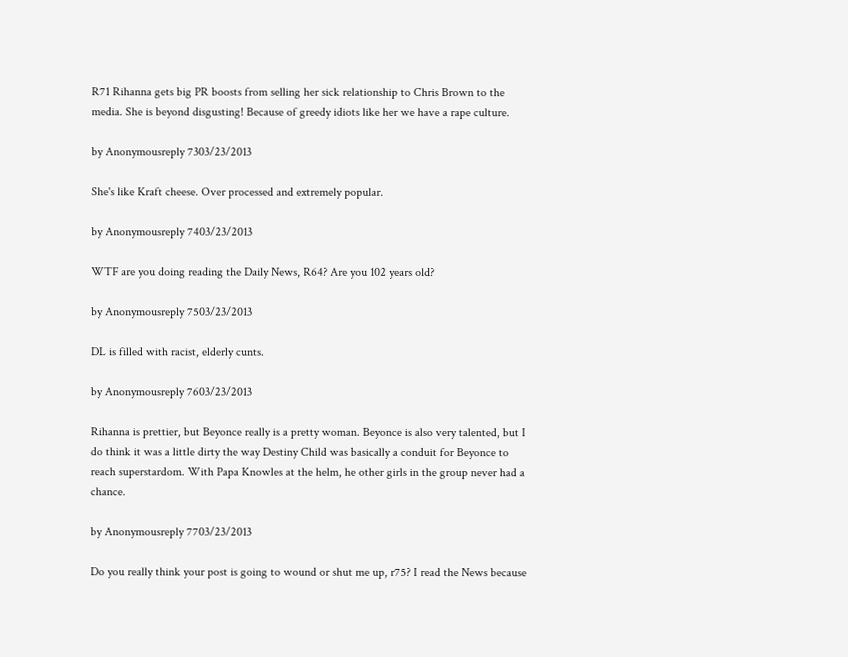R71 Rihanna gets big PR boosts from selling her sick relationship to Chris Brown to the media. She is beyond disgusting! Because of greedy idiots like her we have a rape culture.

by Anonymousreply 7303/23/2013

She's like Kraft cheese. Over processed and extremely popular.

by Anonymousreply 7403/23/2013

WTF are you doing reading the Daily News, R64? Are you 102 years old?

by Anonymousreply 7503/23/2013

DL is filled with racist, elderly cunts.

by Anonymousreply 7603/23/2013

Rihanna is prettier, but Beyonce really is a pretty woman. Beyonce is also very talented, but I do think it was a little dirty the way Destiny Child was basically a conduit for Beyonce to reach superstardom. With Papa Knowles at the helm, he other girls in the group never had a chance.

by Anonymousreply 7703/23/2013

Do you really think your post is going to wound or shut me up, r75? I read the News because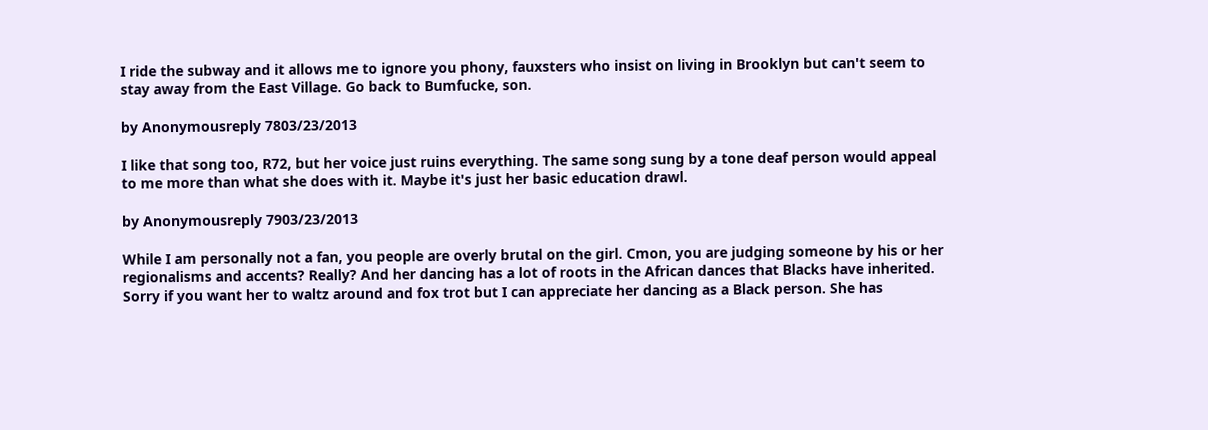I ride the subway and it allows me to ignore you phony, fauxsters who insist on living in Brooklyn but can't seem to stay away from the East Village. Go back to Bumfucke, son.

by Anonymousreply 7803/23/2013

I like that song too, R72, but her voice just ruins everything. The same song sung by a tone deaf person would appeal to me more than what she does with it. Maybe it's just her basic education drawl.

by Anonymousreply 7903/23/2013

While I am personally not a fan, you people are overly brutal on the girl. Cmon, you are judging someone by his or her regionalisms and accents? Really? And her dancing has a lot of roots in the African dances that Blacks have inherited. Sorry if you want her to waltz around and fox trot but I can appreciate her dancing as a Black person. She has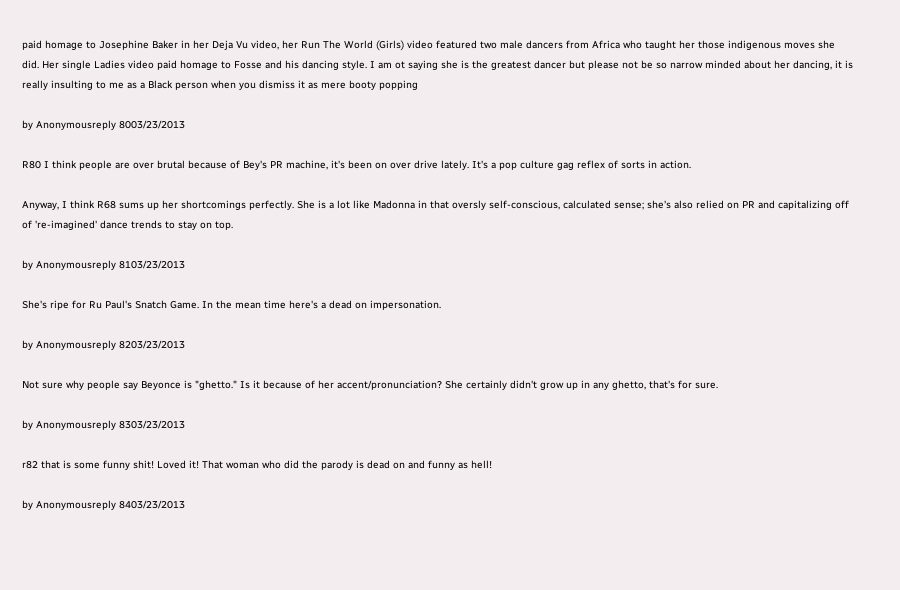paid homage to Josephine Baker in her Deja Vu video, her Run The World (Girls) video featured two male dancers from Africa who taught her those indigenous moves she did. Her single Ladies video paid homage to Fosse and his dancing style. I am ot saying she is the greatest dancer but please not be so narrow minded about her dancing, it is really insulting to me as a Black person when you dismiss it as mere booty popping

by Anonymousreply 8003/23/2013

R80 I think people are over brutal because of Bey's PR machine, it's been on over drive lately. It's a pop culture gag reflex of sorts in action.

Anyway, I think R68 sums up her shortcomings perfectly. She is a lot like Madonna in that oversly self-conscious, calculated sense; she's also relied on PR and capitalizing off of 're-imagined' dance trends to stay on top.

by Anonymousreply 8103/23/2013

She's ripe for Ru Paul's Snatch Game. In the mean time here's a dead on impersonation.

by Anonymousreply 8203/23/2013

Not sure why people say Beyonce is "ghetto." Is it because of her accent/pronunciation? She certainly didn't grow up in any ghetto, that's for sure.

by Anonymousreply 8303/23/2013

r82 that is some funny shit! Loved it! That woman who did the parody is dead on and funny as hell!

by Anonymousreply 8403/23/2013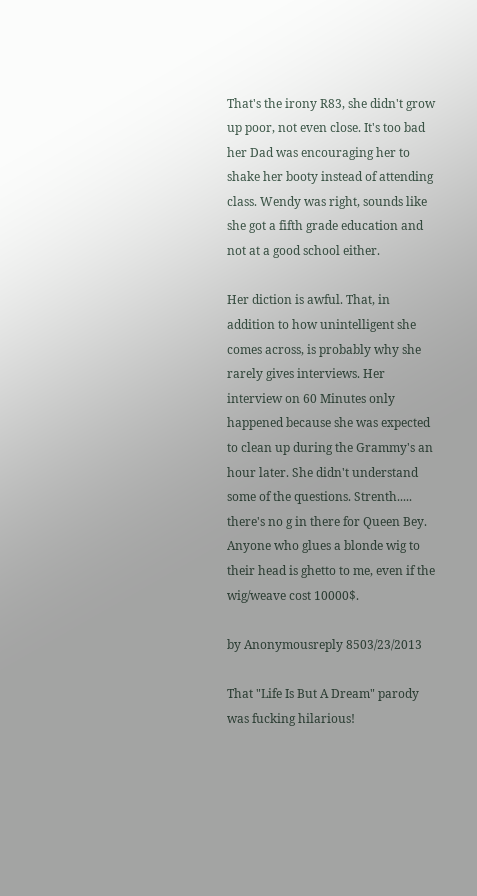That's the irony R83, she didn't grow up poor, not even close. It's too bad her Dad was encouraging her to shake her booty instead of attending class. Wendy was right, sounds like she got a fifth grade education and not at a good school either.

Her diction is awful. That, in addition to how unintelligent she comes across, is probably why she rarely gives interviews. Her interview on 60 Minutes only happened because she was expected to clean up during the Grammy's an hour later. She didn't understand some of the questions. Strenth..... there's no g in there for Queen Bey. Anyone who glues a blonde wig to their head is ghetto to me, even if the wig/weave cost 10000$.

by Anonymousreply 8503/23/2013

That "Life Is But A Dream" parody was fucking hilarious!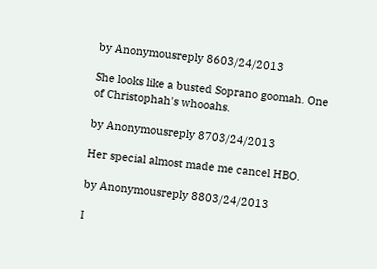by Anonymousreply 8603/24/2013

She looks like a busted Soprano goomah. One of Christophah's whooahs.

by Anonymousreply 8703/24/2013

Her special almost made me cancel HBO.

by Anonymousreply 8803/24/2013

I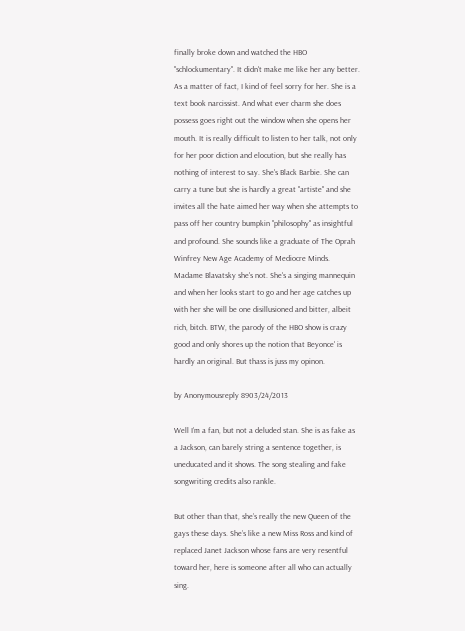finally broke down and watched the HBO "schlockumentary". It didn't make me like her any better. As a matter of fact, I kind of feel sorry for her. She is a text book narcissist. And what ever charm she does possess goes right out the window when she opens her mouth. It is really difficult to listen to her talk, not only for her poor diction and elocution, but she really has nothing of interest to say. She's Black Barbie. She can carry a tune but she is hardly a great "artiste" and she invites all the hate aimed her way when she attempts to pass off her country bumpkin "philosophy" as insightful and profound. She sounds like a graduate of The Oprah Winfrey New Age Academy of Mediocre Minds. Madame Blavatsky she's not. She's a singing mannequin and when her looks start to go and her age catches up with her she will be one disillusioned and bitter, albeit rich, bitch. BTW, the parody of the HBO show is crazy good and only shores up the notion that Beyonce' is hardly an original. But thass is juss my opinon.

by Anonymousreply 8903/24/2013

Well I’m a fan, but not a deluded stan. She is as fake as a Jackson, can barely string a sentence together, is uneducated and it shows. The song stealing and fake songwriting credits also rankle.

But other than that, she’s really the new Queen of the gays these days. She’s like a new Miss Ross and kind of replaced Janet Jackson whose fans are very resentful toward her, here is someone after all who can actually sing.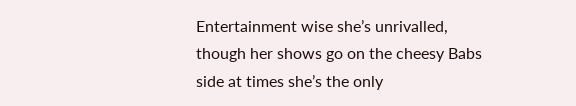Entertainment wise she’s unrivalled, though her shows go on the cheesy Babs side at times she’s the only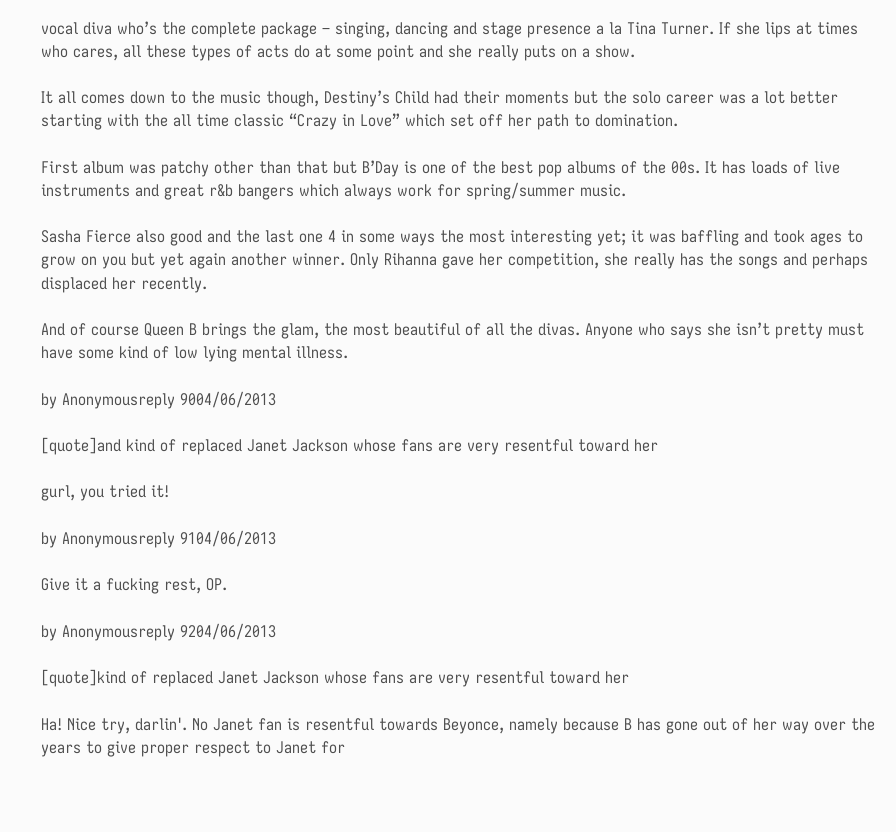vocal diva who’s the complete package – singing, dancing and stage presence a la Tina Turner. If she lips at times who cares, all these types of acts do at some point and she really puts on a show.

It all comes down to the music though, Destiny’s Child had their moments but the solo career was a lot better starting with the all time classic “Crazy in Love” which set off her path to domination.

First album was patchy other than that but B’Day is one of the best pop albums of the 00s. It has loads of live instruments and great r&b bangers which always work for spring/summer music.

Sasha Fierce also good and the last one 4 in some ways the most interesting yet; it was baffling and took ages to grow on you but yet again another winner. Only Rihanna gave her competition, she really has the songs and perhaps displaced her recently.

And of course Queen B brings the glam, the most beautiful of all the divas. Anyone who says she isn’t pretty must have some kind of low lying mental illness.

by Anonymousreply 9004/06/2013

[quote]and kind of replaced Janet Jackson whose fans are very resentful toward her

gurl, you tried it!

by Anonymousreply 9104/06/2013

Give it a fucking rest, OP.

by Anonymousreply 9204/06/2013

[quote]kind of replaced Janet Jackson whose fans are very resentful toward her

Ha! Nice try, darlin'. No Janet fan is resentful towards Beyonce, namely because B has gone out of her way over the years to give proper respect to Janet for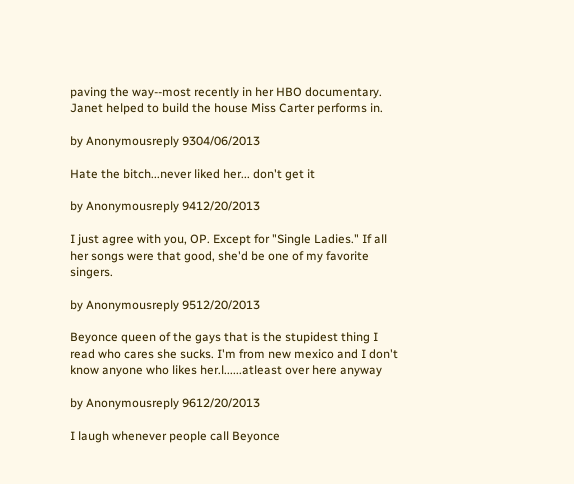paving the way--most recently in her HBO documentary. Janet helped to build the house Miss Carter performs in.

by Anonymousreply 9304/06/2013

Hate the bitch...never liked her... don't get it

by Anonymousreply 9412/20/2013

I just agree with you, OP. Except for "Single Ladies." If all her songs were that good, she'd be one of my favorite singers.

by Anonymousreply 9512/20/2013

Beyonce queen of the gays that is the stupidest thing I read who cares she sucks. I'm from new mexico and I don't know anyone who likes her.l......atleast over here anyway

by Anonymousreply 9612/20/2013

I laugh whenever people call Beyonce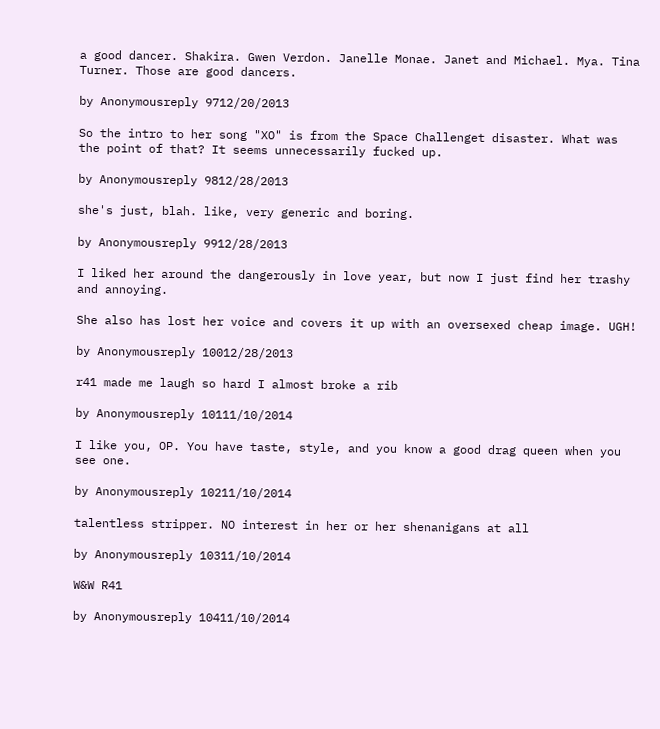a good dancer. Shakira. Gwen Verdon. Janelle Monae. Janet and Michael. Mya. Tina Turner. Those are good dancers.

by Anonymousreply 9712/20/2013

So the intro to her song "XO" is from the Space Challenget disaster. What was the point of that? It seems unnecessarily fucked up.

by Anonymousreply 9812/28/2013

she's just, blah. like, very generic and boring.

by Anonymousreply 9912/28/2013

I liked her around the dangerously in love year, but now I just find her trashy and annoying.

She also has lost her voice and covers it up with an oversexed cheap image. UGH!

by Anonymousreply 10012/28/2013

r41 made me laugh so hard I almost broke a rib

by Anonymousreply 10111/10/2014

I like you, OP. You have taste, style, and you know a good drag queen when you see one.

by Anonymousreply 10211/10/2014

talentless stripper. NO interest in her or her shenanigans at all

by Anonymousreply 10311/10/2014

W&W R41

by Anonymousreply 10411/10/2014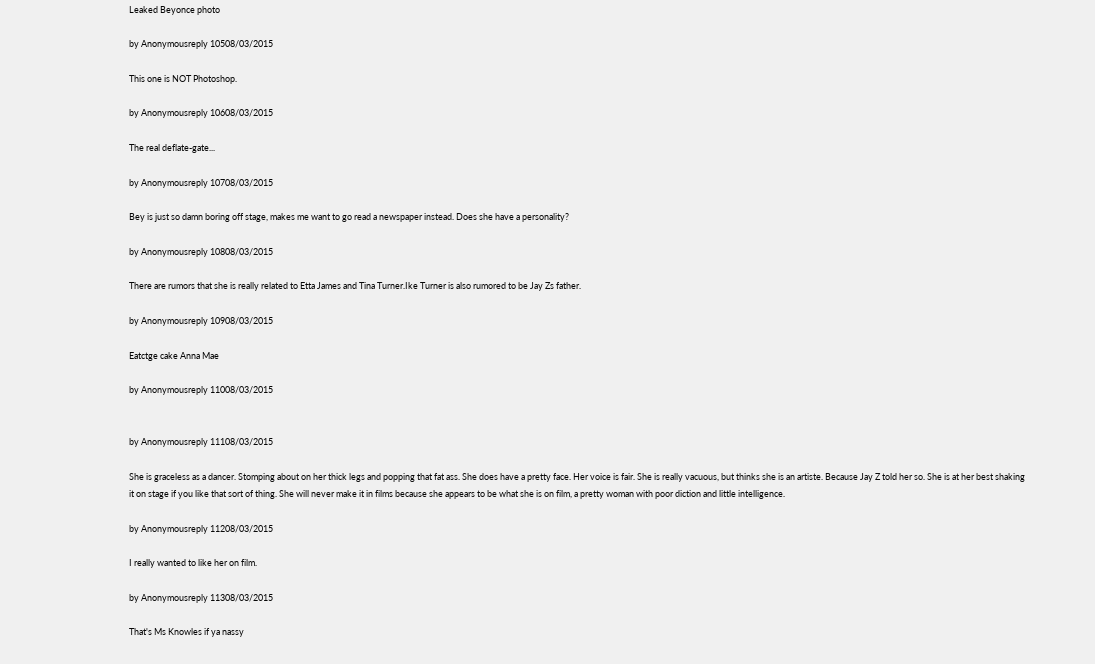Leaked Beyonce photo

by Anonymousreply 10508/03/2015

This one is NOT Photoshop.

by Anonymousreply 10608/03/2015

The real deflate-gate...

by Anonymousreply 10708/03/2015

Bey is just so damn boring off stage, makes me want to go read a newspaper instead. Does she have a personality?

by Anonymousreply 10808/03/2015

There are rumors that she is really related to Etta James and Tina Turner.Ike Turner is also rumored to be Jay Zs father.

by Anonymousreply 10908/03/2015

Eatctge cake Anna Mae

by Anonymousreply 11008/03/2015


by Anonymousreply 11108/03/2015

She is graceless as a dancer. Stomping about on her thick legs and popping that fat ass. She does have a pretty face. Her voice is fair. She is really vacuous, but thinks she is an artiste. Because Jay Z told her so. She is at her best shaking it on stage if you like that sort of thing. She will never make it in films because she appears to be what she is on film, a pretty woman with poor diction and little intelligence.

by Anonymousreply 11208/03/2015

I really wanted to like her on film.

by Anonymousreply 11308/03/2015

That's Ms Knowles if ya nassy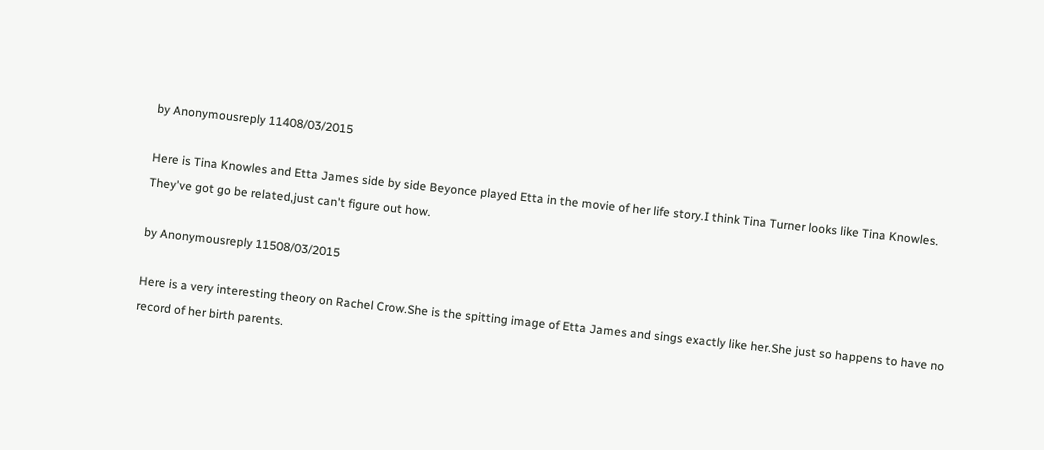by Anonymousreply 11408/03/2015

Here is Tina Knowles and Etta James side by side Beyonce played Etta in the movie of her life story.I think Tina Turner looks like Tina Knowles. They've got go be related,just can't figure out how.

by Anonymousreply 11508/03/2015

Here is a very interesting theory on Rachel Crow.She is the spitting image of Etta James and sings exactly like her.She just so happens to have no record of her birth parents.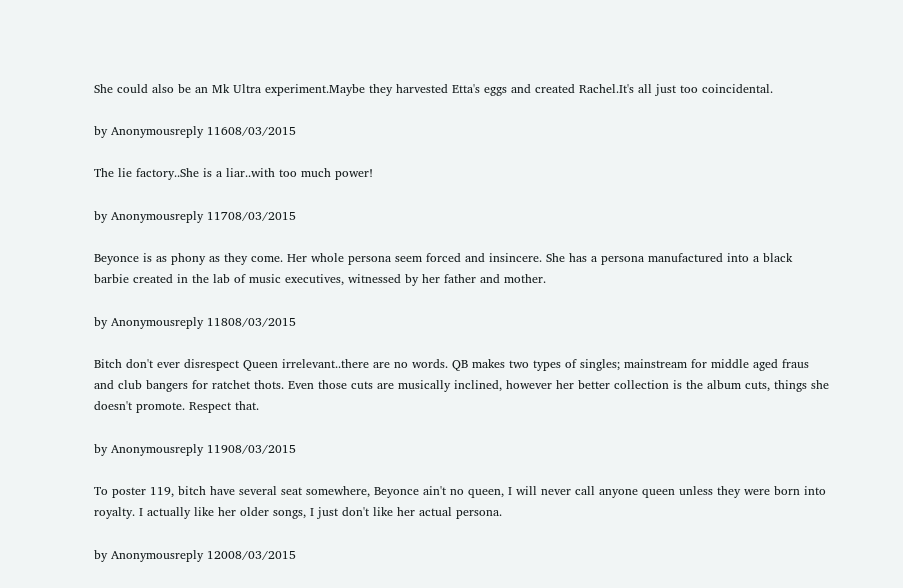She could also be an Mk Ultra experiment.Maybe they harvested Etta's eggs and created Rachel.It's all just too coincidental.

by Anonymousreply 11608/03/2015

The lie factory..She is a liar..with too much power!

by Anonymousreply 11708/03/2015

Beyonce is as phony as they come. Her whole persona seem forced and insincere. She has a persona manufactured into a black barbie created in the lab of music executives, witnessed by her father and mother.

by Anonymousreply 11808/03/2015

Bitch don't ever disrespect Queen irrelevant..there are no words. QB makes two types of singles; mainstream for middle aged fraus and club bangers for ratchet thots. Even those cuts are musically inclined, however her better collection is the album cuts, things she doesn't promote. Respect that.

by Anonymousreply 11908/03/2015

To poster 119, bitch have several seat somewhere, Beyonce ain't no queen, I will never call anyone queen unless they were born into royalty. I actually like her older songs, I just don't like her actual persona.

by Anonymousreply 12008/03/2015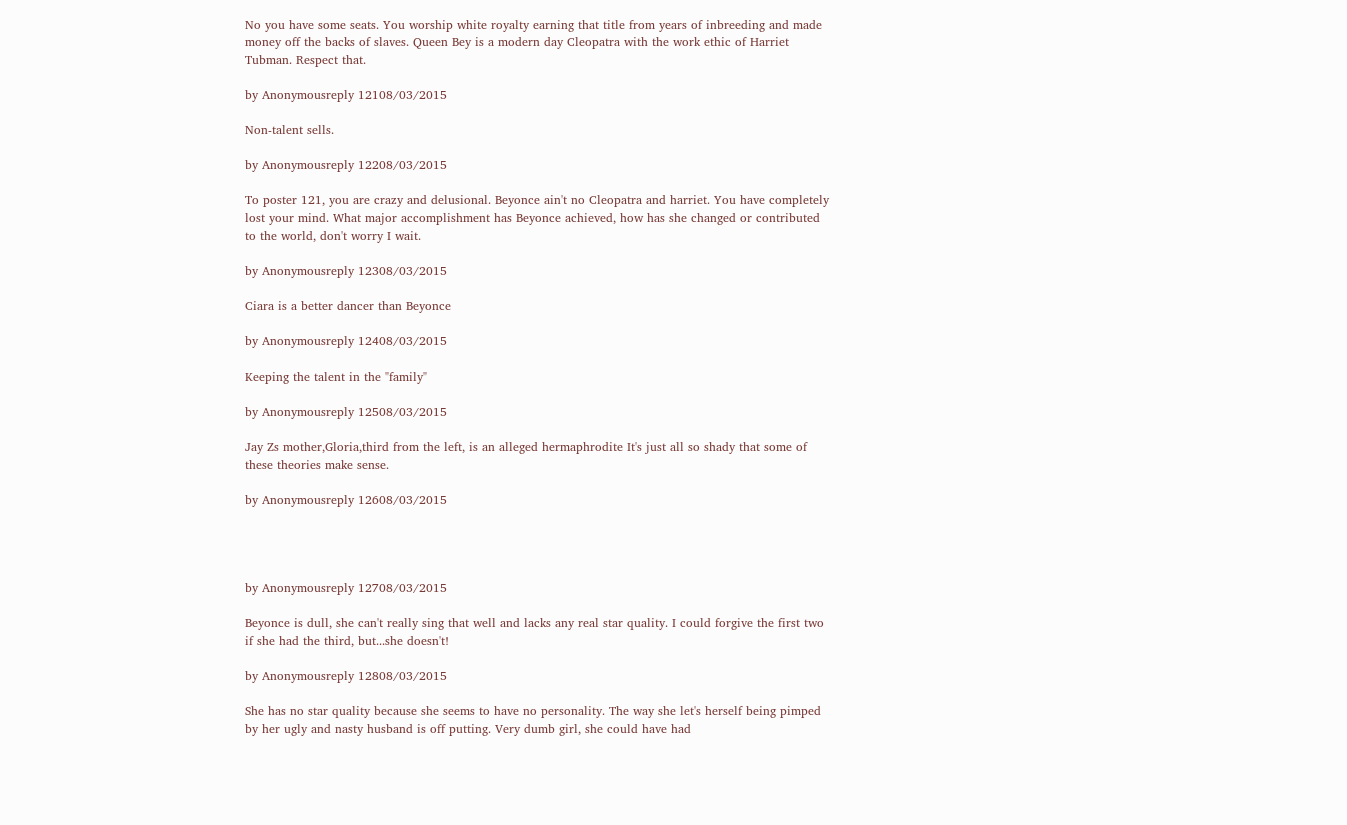No you have some seats. You worship white royalty earning that title from years of inbreeding and made money off the backs of slaves. Queen Bey is a modern day Cleopatra with the work ethic of Harriet Tubman. Respect that.

by Anonymousreply 12108/03/2015

Non-talent sells.

by Anonymousreply 12208/03/2015

To poster 121, you are crazy and delusional. Beyonce ain't no Cleopatra and harriet. You have completely lost your mind. What major accomplishment has Beyonce achieved, how has she changed or contributed to the world, don't worry I wait.

by Anonymousreply 12308/03/2015

Ciara is a better dancer than Beyonce

by Anonymousreply 12408/03/2015

Keeping the talent in the "family"

by Anonymousreply 12508/03/2015

Jay Zs mother,Gloria,third from the left, is an alleged hermaphrodite It's just all so shady that some of these theories make sense.

by Anonymousreply 12608/03/2015




by Anonymousreply 12708/03/2015

Beyonce is dull, she can't really sing that well and lacks any real star quality. I could forgive the first two if she had the third, but...she doesn't!

by Anonymousreply 12808/03/2015

She has no star quality because she seems to have no personality. The way she let's herself being pimped by her ugly and nasty husband is off putting. Very dumb girl, she could have had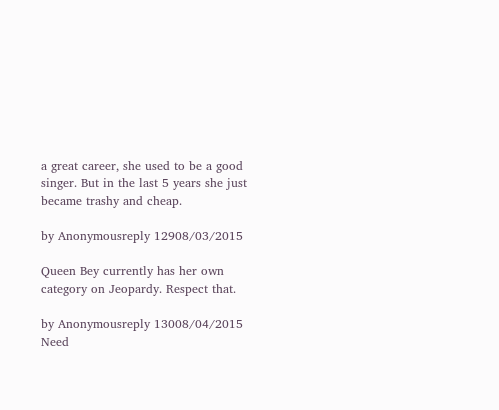a great career, she used to be a good singer. But in the last 5 years she just became trashy and cheap.

by Anonymousreply 12908/03/2015

Queen Bey currently has her own category on Jeopardy. Respect that.

by Anonymousreply 13008/04/2015
Need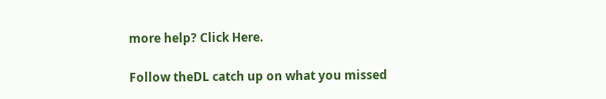more help? Click Here.

Follow theDL catch up on what you missed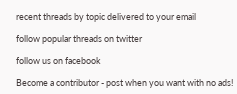recent threads by topic delivered to your email

follow popular threads on twitter

follow us on facebook

Become a contributor - post when you want with no ads!